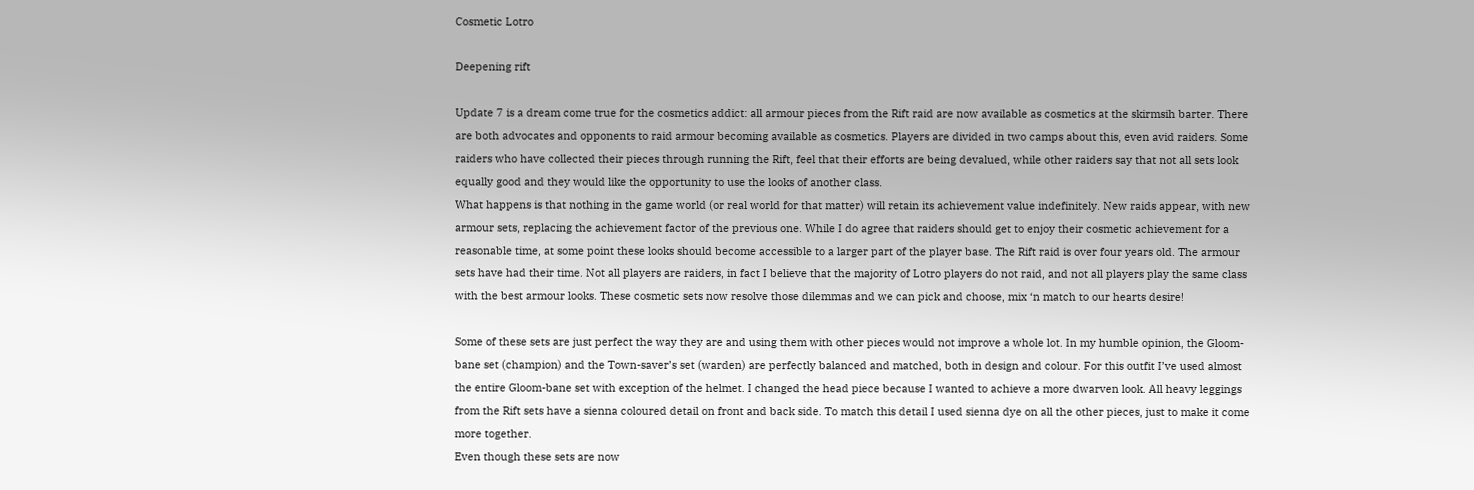Cosmetic Lotro

Deepening rift

Update 7 is a dream come true for the cosmetics addict: all armour pieces from the Rift raid are now available as cosmetics at the skirmsih barter. There are both advocates and opponents to raid armour becoming available as cosmetics. Players are divided in two camps about this, even avid raiders. Some raiders who have collected their pieces through running the Rift, feel that their efforts are being devalued, while other raiders say that not all sets look equally good and they would like the opportunity to use the looks of another class.
What happens is that nothing in the game world (or real world for that matter) will retain its achievement value indefinitely. New raids appear, with new armour sets, replacing the achievement factor of the previous one. While I do agree that raiders should get to enjoy their cosmetic achievement for a reasonable time, at some point these looks should become accessible to a larger part of the player base. The Rift raid is over four years old. The armour sets have had their time. Not all players are raiders, in fact I believe that the majority of Lotro players do not raid, and not all players play the same class with the best armour looks. These cosmetic sets now resolve those dilemmas and we can pick and choose, mix ‘n match to our hearts desire!

Some of these sets are just perfect the way they are and using them with other pieces would not improve a whole lot. In my humble opinion, the Gloom-bane set (champion) and the Town-saver’s set (warden) are perfectly balanced and matched, both in design and colour. For this outfit I’ve used almost the entire Gloom-bane set with exception of the helmet. I changed the head piece because I wanted to achieve a more dwarven look. All heavy leggings from the Rift sets have a sienna coloured detail on front and back side. To match this detail I used sienna dye on all the other pieces, just to make it come more together.
Even though these sets are now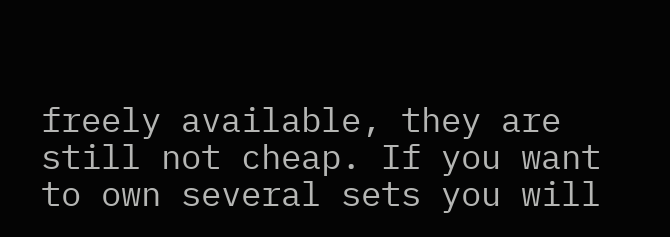freely available, they are still not cheap. If you want to own several sets you will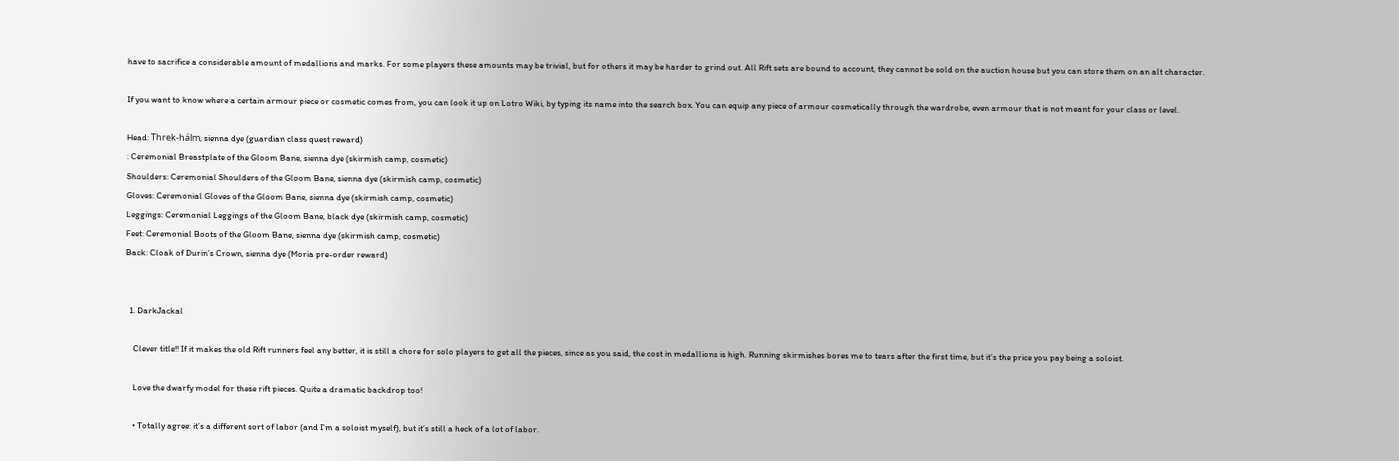have to sacrifice a considerable amount of medallions and marks. For some players these amounts may be trivial, but for others it may be harder to grind out. All Rift sets are bound to account, they cannot be sold on the auction house but you can store them on an alt character.

If you want to know where a certain armour piece or cosmetic comes from, you can look it up on Lotro Wiki, by typing its name into the search box. You can equip any piece of armour cosmetically through the wardrobe, even armour that is not meant for your class or level.

Head: Threk-hálm, sienna dye (guardian class quest reward)
: Ceremonial Breastplate of the Gloom Bane, sienna dye (skirmish camp, cosmetic)
Shoulders: Ceremonial Shoulders of the Gloom Bane, sienna dye (skirmish camp, cosmetic)
Gloves: Ceremonial Gloves of the Gloom Bane, sienna dye (skirmish camp, cosmetic)
Leggings: Ceremonial Leggings of the Gloom Bane, black dye (skirmish camp, cosmetic)
Feet: Ceremonial Boots of the Gloom Bane, sienna dye (skirmish camp, cosmetic)
Back: Cloak of Durin’s Crown, sienna dye (Moria pre-order reward)


  1. DarkJackal

    Clever title!! If it makes the old Rift runners feel any better, it is still a chore for solo players to get all the pieces, since as you said, the cost in medallions is high. Running skirmishes bores me to tears after the first time, but it’s the price you pay being a soloist.

    Love the dwarfy model for these rift pieces. Quite a dramatic backdrop too!

    • Totally agree: it’s a different sort of labor (and I’m a soloist myself), but it’s still a heck of a lot of labor.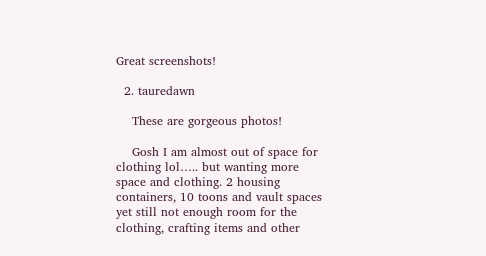Great screenshots!

  2. tauredawn

    These are gorgeous photos!

    Gosh I am almost out of space for clothing lol….. but wanting more space and clothing. 2 housing containers, 10 toons and vault spaces yet still not enough room for the clothing, crafting items and other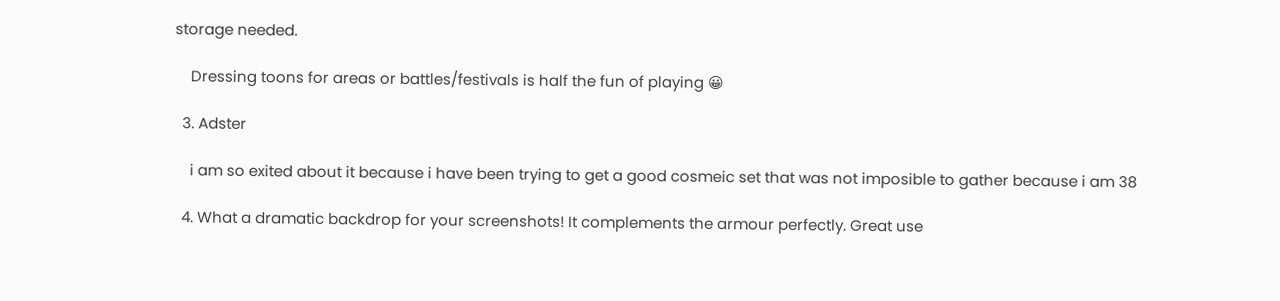storage needed.

    Dressing toons for areas or battles/festivals is half the fun of playing 😀

  3. Adster

    i am so exited about it because i have been trying to get a good cosmeic set that was not imposible to gather because i am 38

  4. What a dramatic backdrop for your screenshots! It complements the armour perfectly. Great use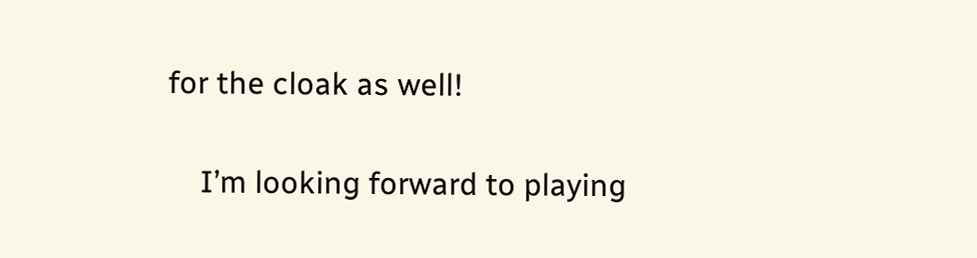for the cloak as well!

    I’m looking forward to playing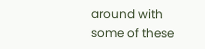around with some of these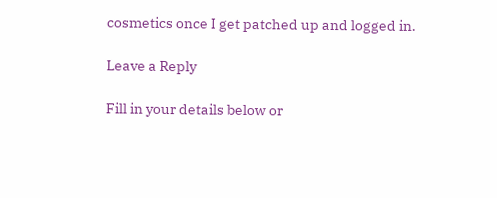cosmetics once I get patched up and logged in.

Leave a Reply

Fill in your details below or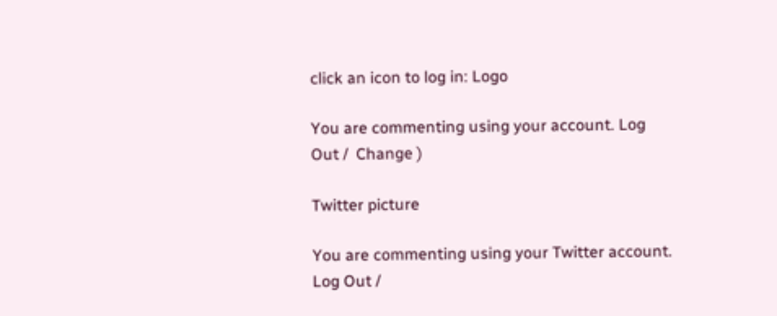click an icon to log in: Logo

You are commenting using your account. Log Out /  Change )

Twitter picture

You are commenting using your Twitter account. Log Out /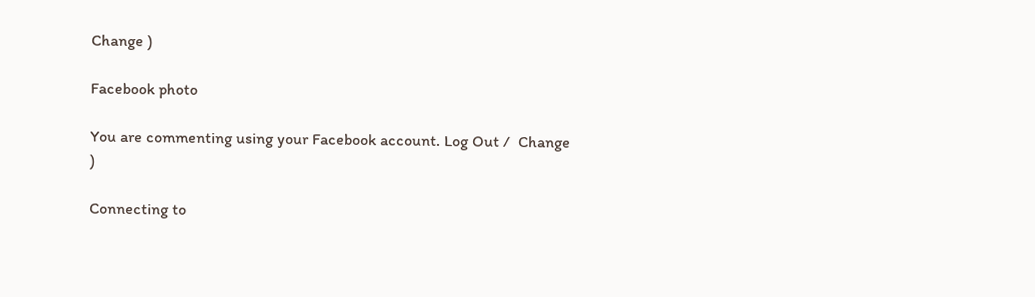Change )

Facebook photo

You are commenting using your Facebook account. Log Out /  Change )

Connecting to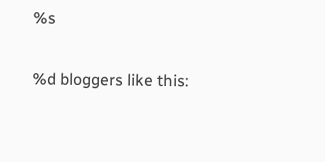%s

%d bloggers like this: